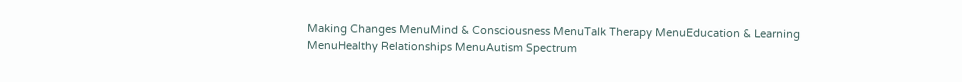Making Changes MenuMind & Consciousness MenuTalk Therapy MenuEducation & Learning MenuHealthy Relationships MenuAutism Spectrum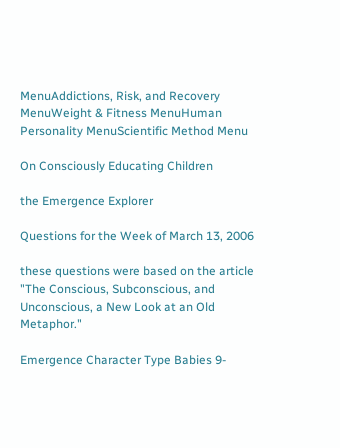MenuAddictions, Risk, and Recovery MenuWeight & Fitness MenuHuman Personality MenuScientific Method Menu

On Consciously Educating Children

the Emergence Explorer

Questions for the Week of March 13, 2006

these questions were based on the article
"The Conscious, Subconscious, and Unconscious, a New Look at an Old Metaphor."

Emergence Character Type Babies 9-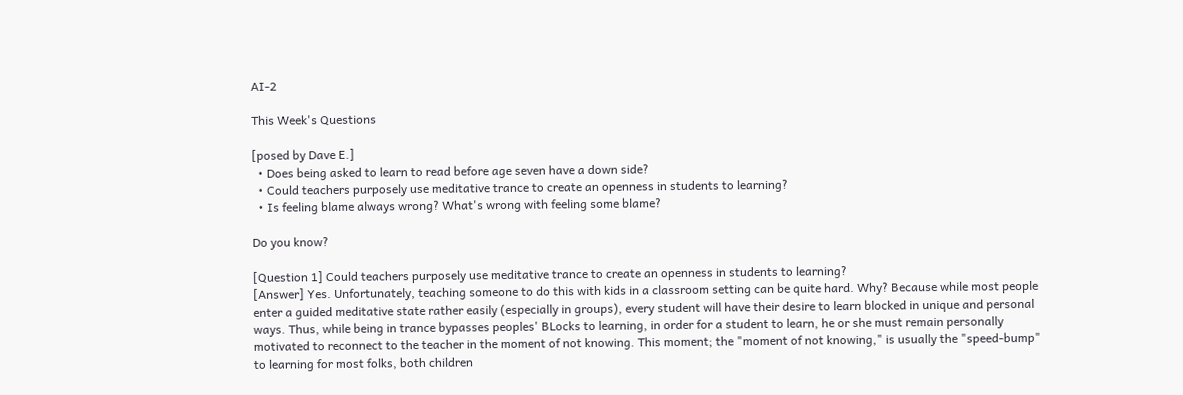AI-2

This Week's Questions

[posed by Dave E.]
  • Does being asked to learn to read before age seven have a down side?
  • Could teachers purposely use meditative trance to create an openness in students to learning?
  • Is feeling blame always wrong? What's wrong with feeling some blame?

Do you know?

[Question 1] Could teachers purposely use meditative trance to create an openness in students to learning?
[Answer] Yes. Unfortunately, teaching someone to do this with kids in a classroom setting can be quite hard. Why? Because while most people enter a guided meditative state rather easily (especially in groups), every student will have their desire to learn blocked in unique and personal ways. Thus, while being in trance bypasses peoples' BLocks to learning, in order for a student to learn, he or she must remain personally motivated to reconnect to the teacher in the moment of not knowing. This moment; the "moment of not knowing," is usually the "speed-bump" to learning for most folks, both children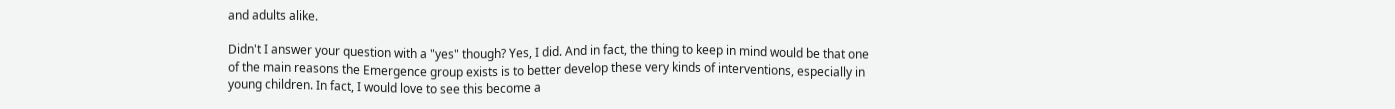and adults alike.

Didn't I answer your question with a "yes" though? Yes, I did. And in fact, the thing to keep in mind would be that one of the main reasons the Emergence group exists is to better develop these very kinds of interventions, especially in young children. In fact, I would love to see this become a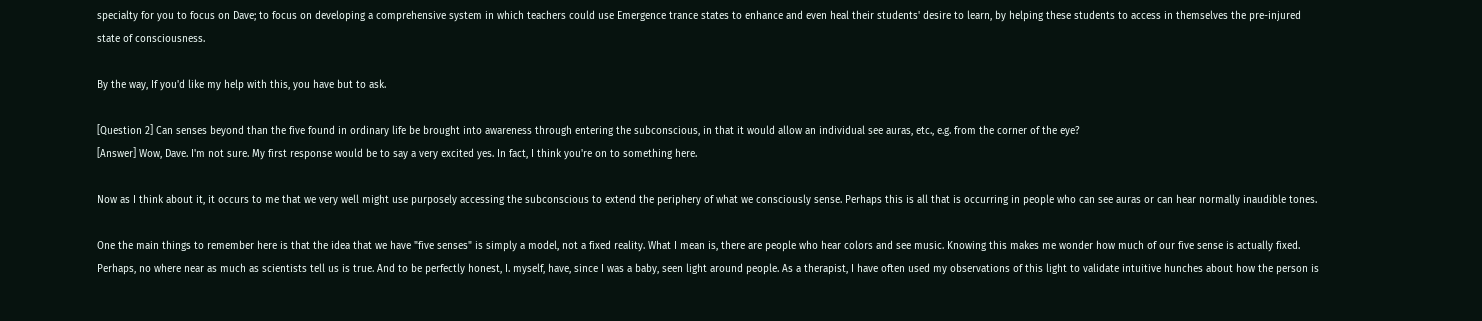specialty for you to focus on Dave; to focus on developing a comprehensive system in which teachers could use Emergence trance states to enhance and even heal their students' desire to learn, by helping these students to access in themselves the pre-injured state of consciousness.

By the way, If you'd like my help with this, you have but to ask.

[Question 2] Can senses beyond than the five found in ordinary life be brought into awareness through entering the subconscious, in that it would allow an individual see auras, etc., e.g. from the corner of the eye?
[Answer] Wow, Dave. I'm not sure. My first response would be to say a very excited yes. In fact, I think you're on to something here.

Now as I think about it, it occurs to me that we very well might use purposely accessing the subconscious to extend the periphery of what we consciously sense. Perhaps this is all that is occurring in people who can see auras or can hear normally inaudible tones.

One the main things to remember here is that the idea that we have "five senses" is simply a model, not a fixed reality. What I mean is, there are people who hear colors and see music. Knowing this makes me wonder how much of our five sense is actually fixed. Perhaps, no where near as much as scientists tell us is true. And to be perfectly honest, I. myself, have, since I was a baby, seen light around people. As a therapist, I have often used my observations of this light to validate intuitive hunches about how the person is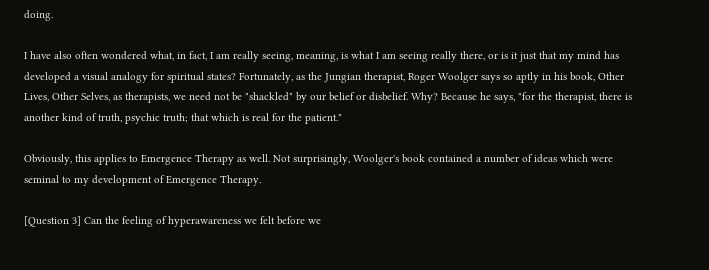doing.

I have also often wondered what, in fact, I am really seeing, meaning, is what I am seeing really there, or is it just that my mind has developed a visual analogy for spiritual states? Fortunately, as the Jungian therapist, Roger Woolger says so aptly in his book, Other Lives, Other Selves, as therapists, we need not be "shackled" by our belief or disbelief. Why? Because he says, "for the therapist, there is another kind of truth, psychic truth; that which is real for the patient."

Obviously, this applies to Emergence Therapy as well. Not surprisingly, Woolger's book contained a number of ideas which were seminal to my development of Emergence Therapy.

[Question 3] Can the feeling of hyperawareness we felt before we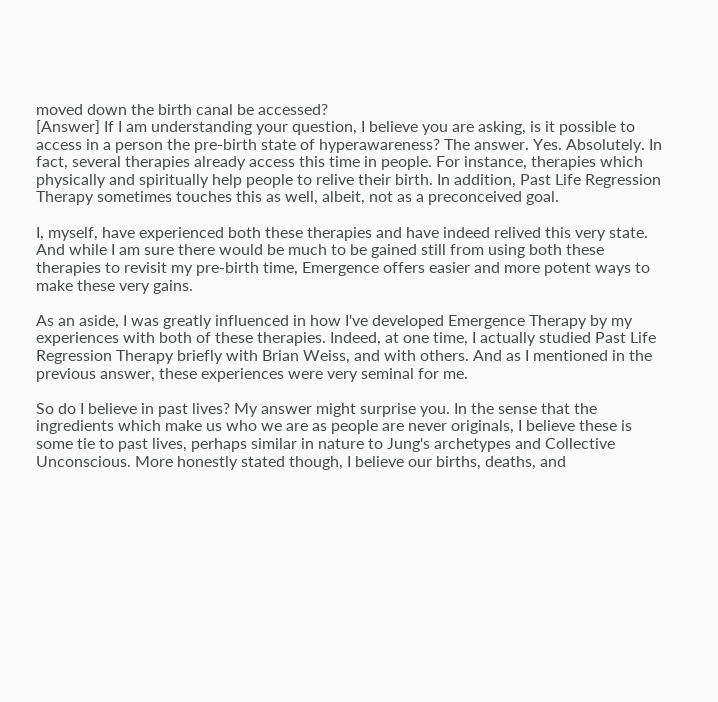moved down the birth canal be accessed?
[Answer] If I am understanding your question, I believe you are asking, is it possible to access in a person the pre-birth state of hyperawareness? The answer. Yes. Absolutely. In fact, several therapies already access this time in people. For instance, therapies which physically and spiritually help people to relive their birth. In addition, Past Life Regression Therapy sometimes touches this as well, albeit, not as a preconceived goal.

I, myself, have experienced both these therapies and have indeed relived this very state. And while I am sure there would be much to be gained still from using both these therapies to revisit my pre-birth time, Emergence offers easier and more potent ways to make these very gains.

As an aside, I was greatly influenced in how I've developed Emergence Therapy by my experiences with both of these therapies. Indeed, at one time, I actually studied Past Life Regression Therapy briefly with Brian Weiss, and with others. And as I mentioned in the previous answer, these experiences were very seminal for me.

So do I believe in past lives? My answer might surprise you. In the sense that the ingredients which make us who we are as people are never originals, I believe these is some tie to past lives, perhaps similar in nature to Jung's archetypes and Collective Unconscious. More honestly stated though, I believe our births, deaths, and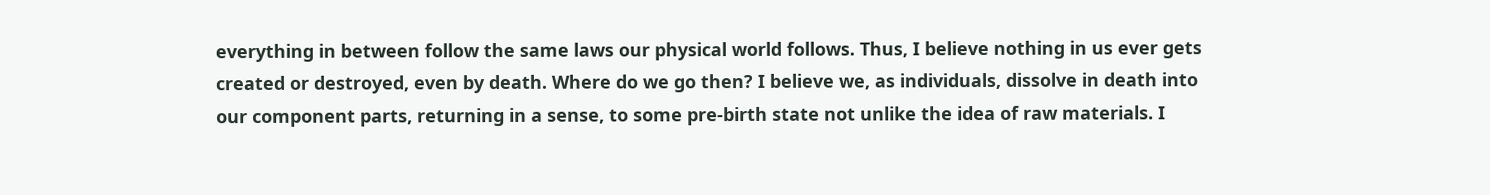everything in between follow the same laws our physical world follows. Thus, I believe nothing in us ever gets created or destroyed, even by death. Where do we go then? I believe we, as individuals, dissolve in death into our component parts, returning in a sense, to some pre-birth state not unlike the idea of raw materials. I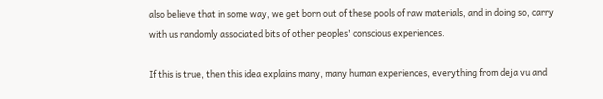also believe that in some way, we get born out of these pools of raw materials, and in doing so, carry with us randomly associated bits of other peoples' conscious experiences.

If this is true, then this idea explains many, many human experiences, everything from deja vu and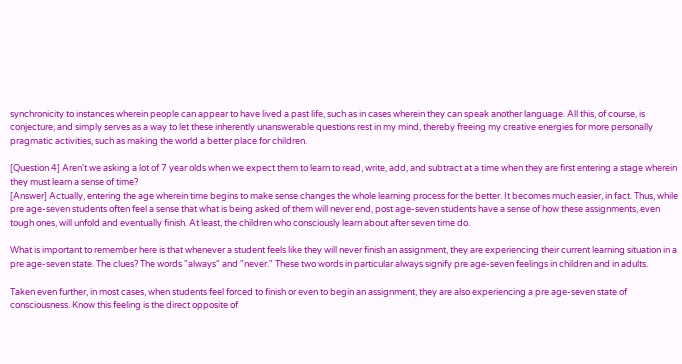synchronicity to instances wherein people can appear to have lived a past life, such as in cases wherein they can speak another language. All this, of course, is conjecture, and simply serves as a way to let these inherently unanswerable questions rest in my mind, thereby freeing my creative energies for more personally pragmatic activities, such as making the world a better place for children.

[Question 4] Aren't we asking a lot of 7 year olds when we expect them to learn to read, write, add, and subtract at a time when they are first entering a stage wherein they must learn a sense of time?
[Answer] Actually, entering the age wherein time begins to make sense changes the whole learning process for the better. It becomes much easier, in fact. Thus, while pre age-seven students often feel a sense that what is being asked of them will never end, post age-seven students have a sense of how these assignments, even tough ones, will unfold and eventually finish. At least, the children who consciously learn about after seven time do.

What is important to remember here is that whenever a student feels like they will never finish an assignment, they are experiencing their current learning situation in a pre age-seven state. The clues? The words "always" and "never." These two words in particular always signify pre age-seven feelings in children and in adults.

Taken even further, in most cases, when students feel forced to finish or even to begin an assignment, they are also experiencing a pre age-seven state of consciousness. Know this feeling is the direct opposite of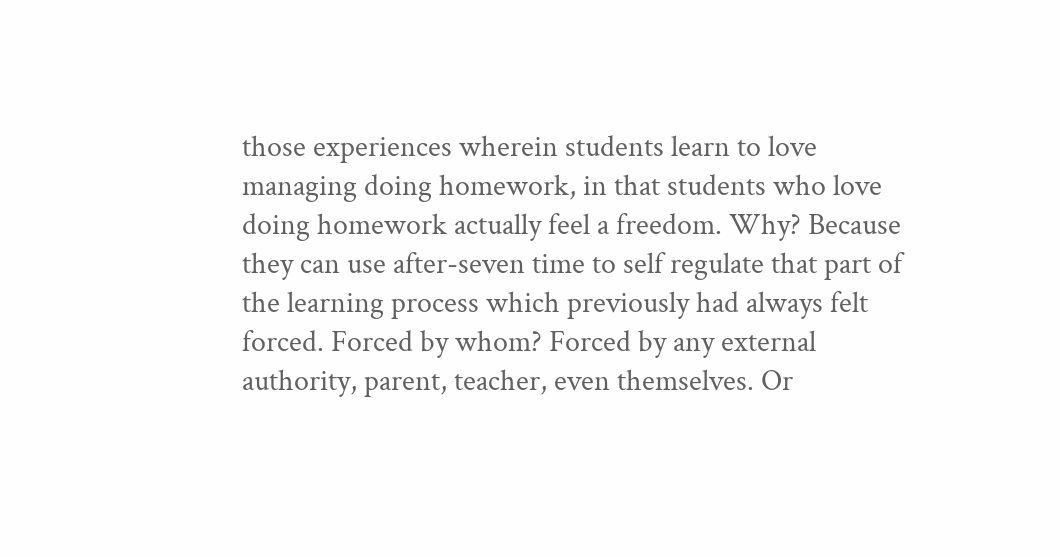those experiences wherein students learn to love managing doing homework, in that students who love doing homework actually feel a freedom. Why? Because they can use after-seven time to self regulate that part of the learning process which previously had always felt forced. Forced by whom? Forced by any external authority, parent, teacher, even themselves. Or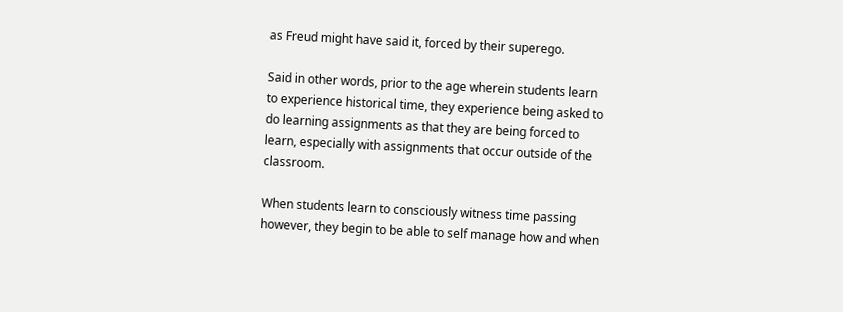as Freud might have said it, forced by their superego.

Said in other words, prior to the age wherein students learn to experience historical time, they experience being asked to do learning assignments as that they are being forced to learn, especially with assignments that occur outside of the classroom.

When students learn to consciously witness time passing however, they begin to be able to self manage how and when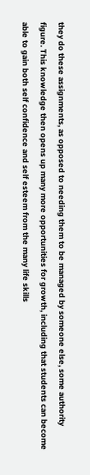they do these assignments, as opposed to needing them to be managed by someone else, some authority figure. This knowledge then opens up many more opportunities for growth, including that students can become able to gain both self confidence and self esteem from the many life skills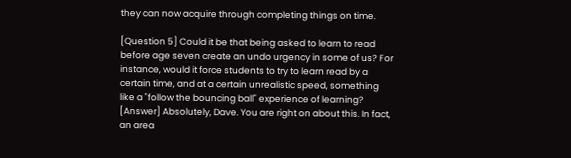they can now acquire through completing things on time.

[Question 5] Could it be that being asked to learn to read before age seven create an undo urgency in some of us? For instance, would it force students to try to learn read by a certain time, and at a certain unrealistic speed, something like a "follow the bouncing ball" experience of learning?
[Answer] Absolutely, Dave. You are right on about this. In fact, an area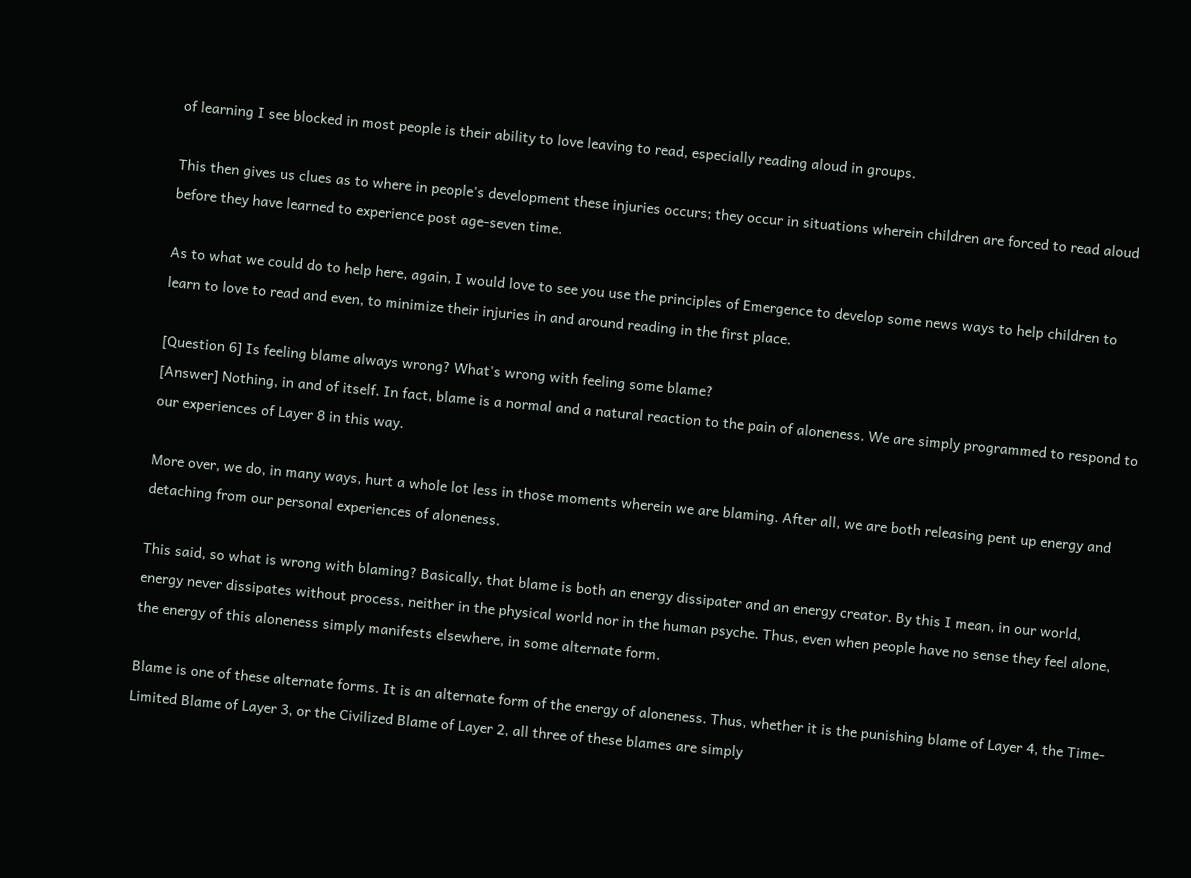of learning I see blocked in most people is their ability to love leaving to read, especially reading aloud in groups.

This then gives us clues as to where in people's development these injuries occurs; they occur in situations wherein children are forced to read aloud before they have learned to experience post age-seven time.

As to what we could do to help here, again, I would love to see you use the principles of Emergence to develop some news ways to help children to learn to love to read and even, to minimize their injuries in and around reading in the first place.

[Question 6] Is feeling blame always wrong? What's wrong with feeling some blame?
[Answer] Nothing, in and of itself. In fact, blame is a normal and a natural reaction to the pain of aloneness. We are simply programmed to respond to our experiences of Layer 8 in this way.

More over, we do, in many ways, hurt a whole lot less in those moments wherein we are blaming. After all, we are both releasing pent up energy and detaching from our personal experiences of aloneness.

This said, so what is wrong with blaming? Basically, that blame is both an energy dissipater and an energy creator. By this I mean, in our world, energy never dissipates without process, neither in the physical world nor in the human psyche. Thus, even when people have no sense they feel alone, the energy of this aloneness simply manifests elsewhere, in some alternate form.

Blame is one of these alternate forms. It is an alternate form of the energy of aloneness. Thus, whether it is the punishing blame of Layer 4, the Time-Limited Blame of Layer 3, or the Civilized Blame of Layer 2, all three of these blames are simply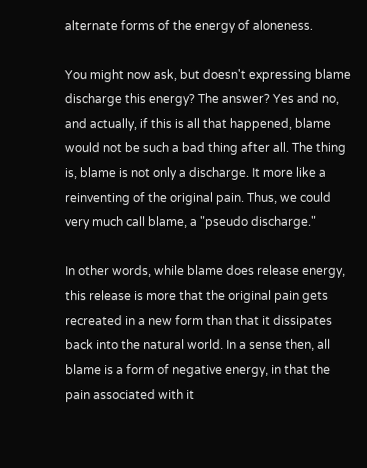alternate forms of the energy of aloneness.

You might now ask, but doesn't expressing blame discharge this energy? The answer? Yes and no, and actually, if this is all that happened, blame would not be such a bad thing after all. The thing is, blame is not only a discharge. It more like a reinventing of the original pain. Thus, we could very much call blame, a "pseudo discharge."

In other words, while blame does release energy, this release is more that the original pain gets recreated in a new form than that it dissipates back into the natural world. In a sense then, all blame is a form of negative energy, in that the pain associated with it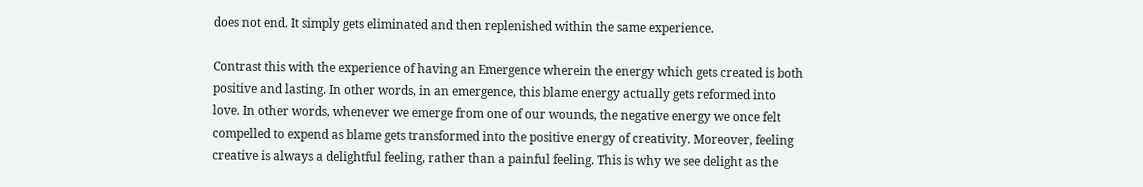does not end. It simply gets eliminated and then replenished within the same experience.

Contrast this with the experience of having an Emergence wherein the energy which gets created is both positive and lasting. In other words, in an emergence, this blame energy actually gets reformed into love. In other words, whenever we emerge from one of our wounds, the negative energy we once felt compelled to expend as blame gets transformed into the positive energy of creativity. Moreover, feeling creative is always a delightful feeling, rather than a painful feeling. This is why we see delight as the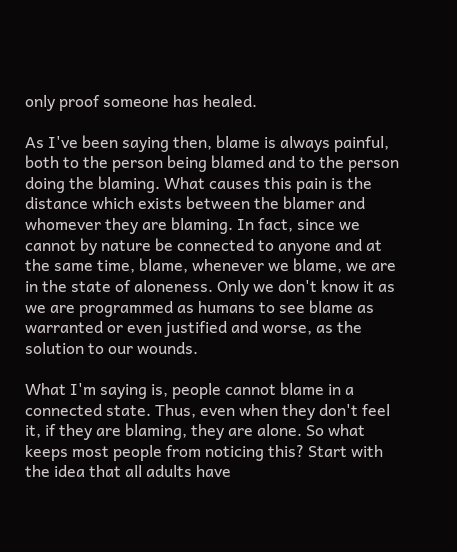only proof someone has healed.

As I've been saying then, blame is always painful, both to the person being blamed and to the person doing the blaming. What causes this pain is the distance which exists between the blamer and whomever they are blaming. In fact, since we cannot by nature be connected to anyone and at the same time, blame, whenever we blame, we are in the state of aloneness. Only we don't know it as we are programmed as humans to see blame as warranted or even justified and worse, as the solution to our wounds.

What I'm saying is, people cannot blame in a connected state. Thus, even when they don't feel it, if they are blaming, they are alone. So what keeps most people from noticing this? Start with the idea that all adults have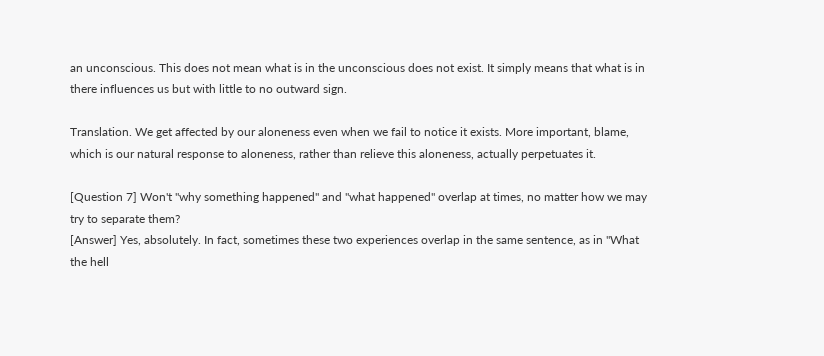an unconscious. This does not mean what is in the unconscious does not exist. It simply means that what is in there influences us but with little to no outward sign.

Translation. We get affected by our aloneness even when we fail to notice it exists. More important, blame, which is our natural response to aloneness, rather than relieve this aloneness, actually perpetuates it.

[Question 7] Won't "why something happened" and "what happened" overlap at times, no matter how we may try to separate them?
[Answer] Yes, absolutely. In fact, sometimes these two experiences overlap in the same sentence, as in "What the hell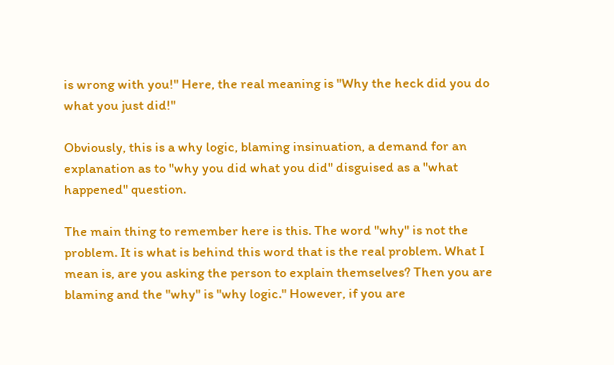is wrong with you!" Here, the real meaning is "Why the heck did you do what you just did!"

Obviously, this is a why logic, blaming insinuation, a demand for an explanation as to "why you did what you did" disguised as a "what happened" question.

The main thing to remember here is this. The word "why" is not the problem. It is what is behind this word that is the real problem. What I mean is, are you asking the person to explain themselves? Then you are blaming and the "why" is "why logic." However, if you are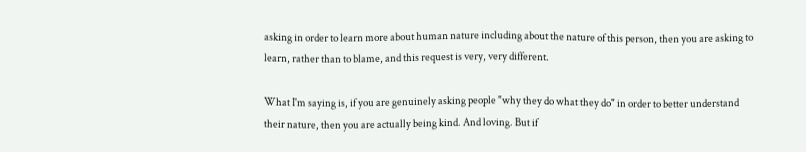asking in order to learn more about human nature including about the nature of this person, then you are asking to learn, rather than to blame, and this request is very, very different.

What I'm saying is, if you are genuinely asking people "why they do what they do" in order to better understand their nature, then you are actually being kind. And loving. But if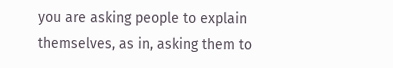you are asking people to explain themselves, as in, asking them to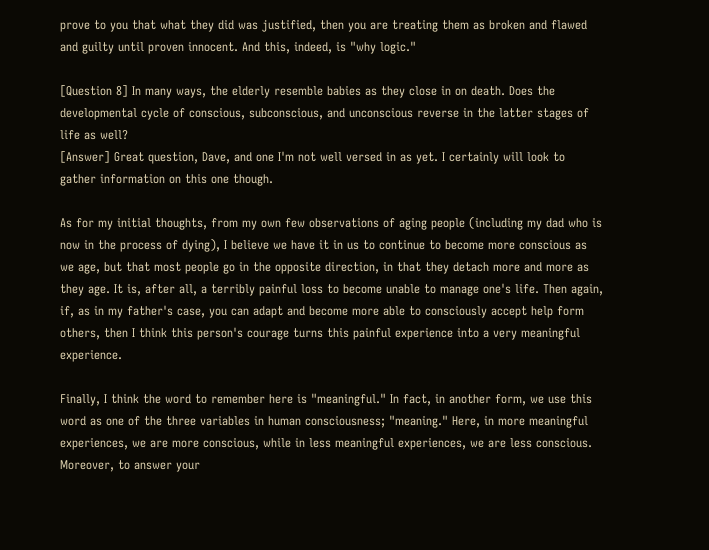prove to you that what they did was justified, then you are treating them as broken and flawed and guilty until proven innocent. And this, indeed, is "why logic."

[Question 8] In many ways, the elderly resemble babies as they close in on death. Does the developmental cycle of conscious, subconscious, and unconscious reverse in the latter stages of life as well?
[Answer] Great question, Dave, and one I'm not well versed in as yet. I certainly will look to gather information on this one though.

As for my initial thoughts, from my own few observations of aging people (including my dad who is now in the process of dying), I believe we have it in us to continue to become more conscious as we age, but that most people go in the opposite direction, in that they detach more and more as they age. It is, after all, a terribly painful loss to become unable to manage one's life. Then again, if, as in my father's case, you can adapt and become more able to consciously accept help form others, then I think this person's courage turns this painful experience into a very meaningful experience.

Finally, I think the word to remember here is "meaningful." In fact, in another form, we use this word as one of the three variables in human consciousness; "meaning." Here, in more meaningful experiences, we are more conscious, while in less meaningful experiences, we are less conscious. Moreover, to answer your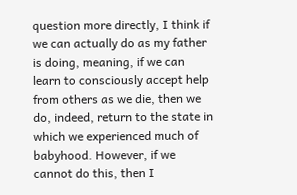question more directly, I think if we can actually do as my father is doing, meaning, if we can learn to consciously accept help from others as we die, then we do, indeed, return to the state in which we experienced much of babyhood. However, if we cannot do this, then I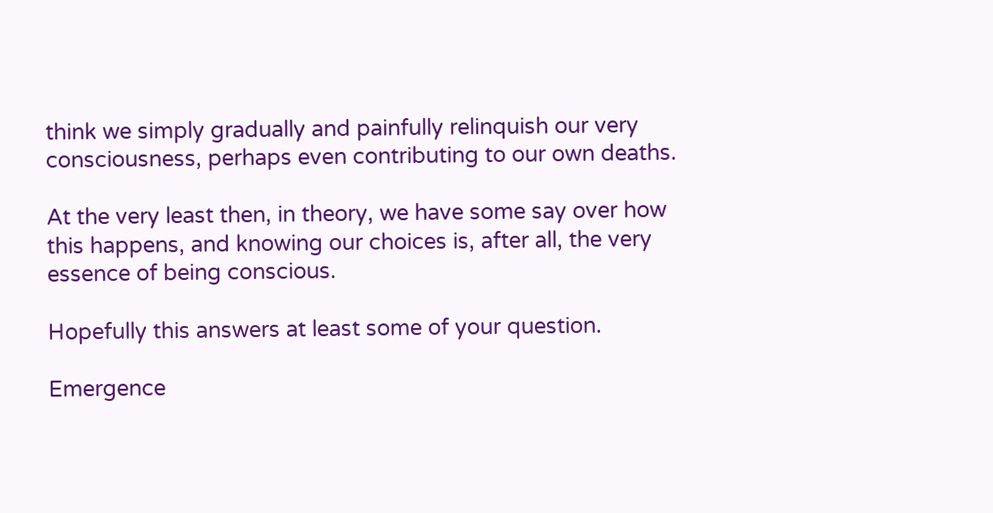think we simply gradually and painfully relinquish our very consciousness, perhaps even contributing to our own deaths.

At the very least then, in theory, we have some say over how this happens, and knowing our choices is, after all, the very essence of being conscious.

Hopefully this answers at least some of your question.

Emergence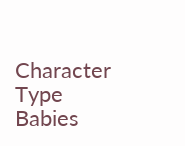Character Type Babies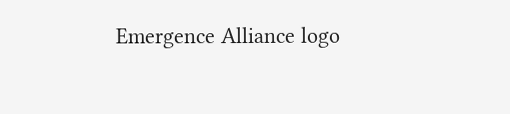Emergence Alliance logo